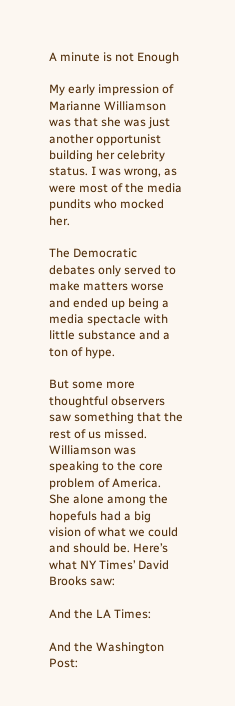A minute is not Enough

My early impression of Marianne Williamson was that she was just another opportunist building her celebrity status. I was wrong, as were most of the media pundits who mocked her.

The Democratic debates only served to make matters worse and ended up being a media spectacle with little substance and a ton of hype.

But some more thoughtful observers saw something that the rest of us missed. Williamson was speaking to the core problem of America. She alone among the hopefuls had a big vision of what we could and should be. Here’s what NY Times’ David Brooks saw:

And the LA Times:

And the Washington Post: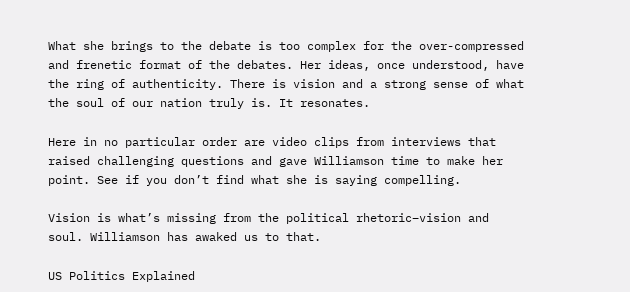What she brings to the debate is too complex for the over-compressed and frenetic format of the debates. Her ideas, once understood, have the ring of authenticity. There is vision and a strong sense of what the soul of our nation truly is. It resonates.

Here in no particular order are video clips from interviews that raised challenging questions and gave Williamson time to make her point. See if you don’t find what she is saying compelling.

Vision is what’s missing from the political rhetoric–vision and soul. Williamson has awaked us to that.

US Politics Explained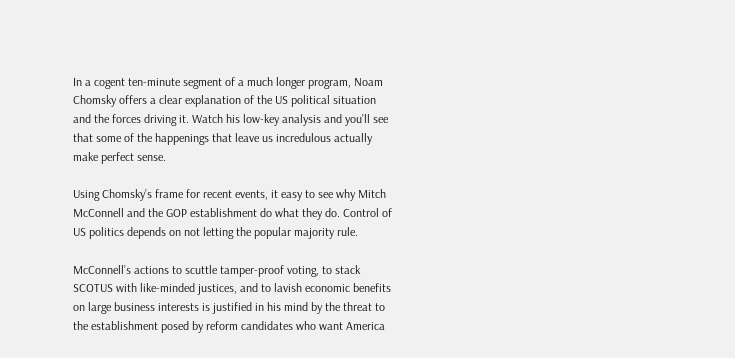In a cogent ten-minute segment of a much longer program, Noam Chomsky offers a clear explanation of the US political situation and the forces driving it. Watch his low-key analysis and you’ll see that some of the happenings that leave us incredulous actually make perfect sense.

Using Chomsky’s frame for recent events, it easy to see why Mitch McConnell and the GOP establishment do what they do. Control of US politics depends on not letting the popular majority rule.

McConnell’s actions to scuttle tamper-proof voting, to stack SCOTUS with like-minded justices, and to lavish economic benefits on large business interests is justified in his mind by the threat to the establishment posed by reform candidates who want America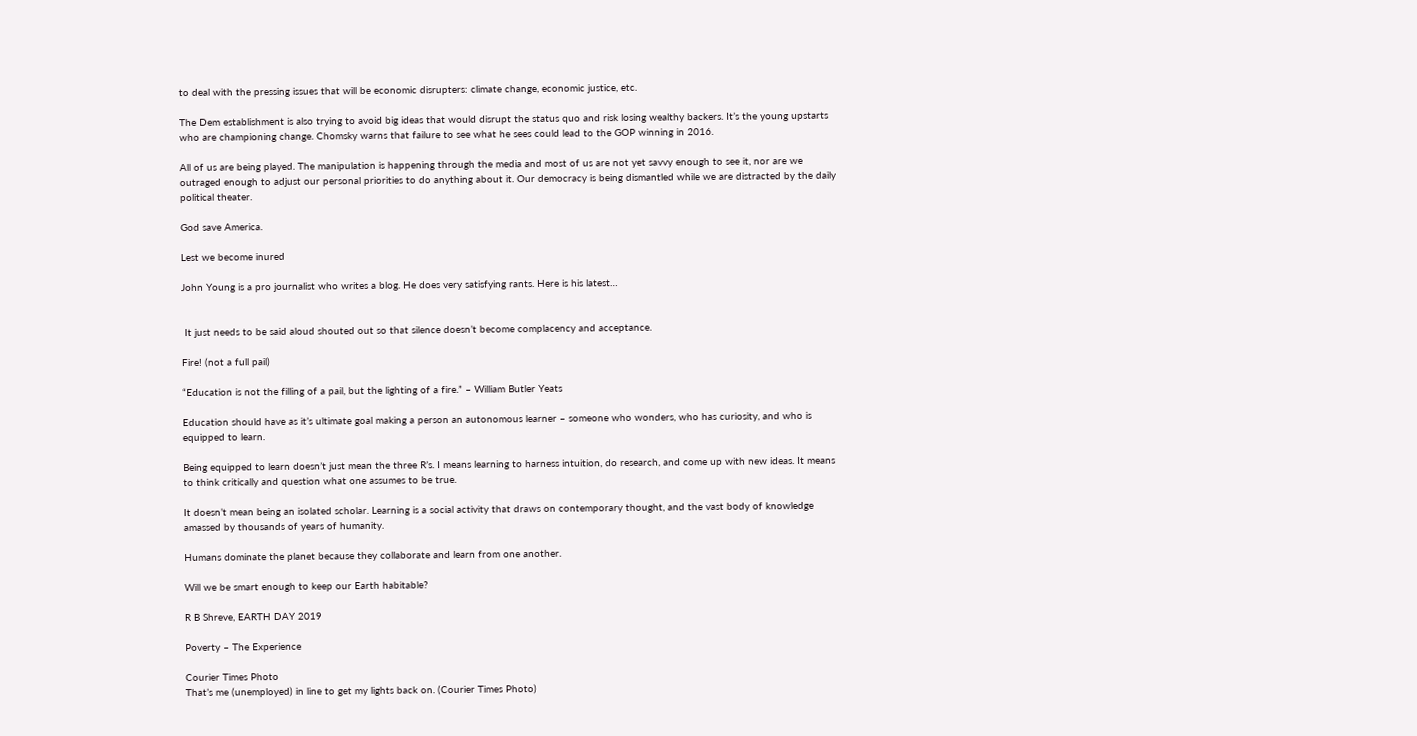to deal with the pressing issues that will be economic disrupters: climate change, economic justice, etc.

The Dem establishment is also trying to avoid big ideas that would disrupt the status quo and risk losing wealthy backers. It’s the young upstarts who are championing change. Chomsky warns that failure to see what he sees could lead to the GOP winning in 2016.

All of us are being played. The manipulation is happening through the media and most of us are not yet savvy enough to see it, nor are we outraged enough to adjust our personal priorities to do anything about it. Our democracy is being dismantled while we are distracted by the daily political theater.

God save America.

Lest we become inured

John Young is a pro journalist who writes a blog. He does very satisfying rants. Here is his latest…


 It just needs to be said aloud shouted out so that silence doesn’t become complacency and acceptance.

Fire! (not a full pail)

“Education is not the filling of a pail, but the lighting of a fire.” – William Butler Yeats

Education should have as it’s ultimate goal making a person an autonomous learner – someone who wonders, who has curiosity, and who is equipped to learn.

Being equipped to learn doesn’t just mean the three R’s. I means learning to harness intuition, do research, and come up with new ideas. It means to think critically and question what one assumes to be true.

It doesn’t mean being an isolated scholar. Learning is a social activity that draws on contemporary thought, and the vast body of knowledge amassed by thousands of years of humanity.

Humans dominate the planet because they collaborate and learn from one another.

Will we be smart enough to keep our Earth habitable?

R B Shreve, EARTH DAY 2019

Poverty – The Experience

Courier Times Photo
That’s me (unemployed) in line to get my lights back on. (Courier Times Photo)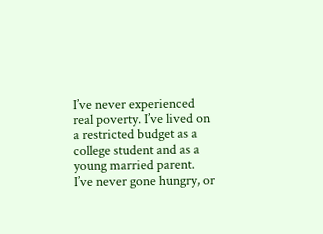I’ve never experienced real poverty. I’ve lived on a restricted budget as a college student and as a young married parent. I’ve never gone hungry, or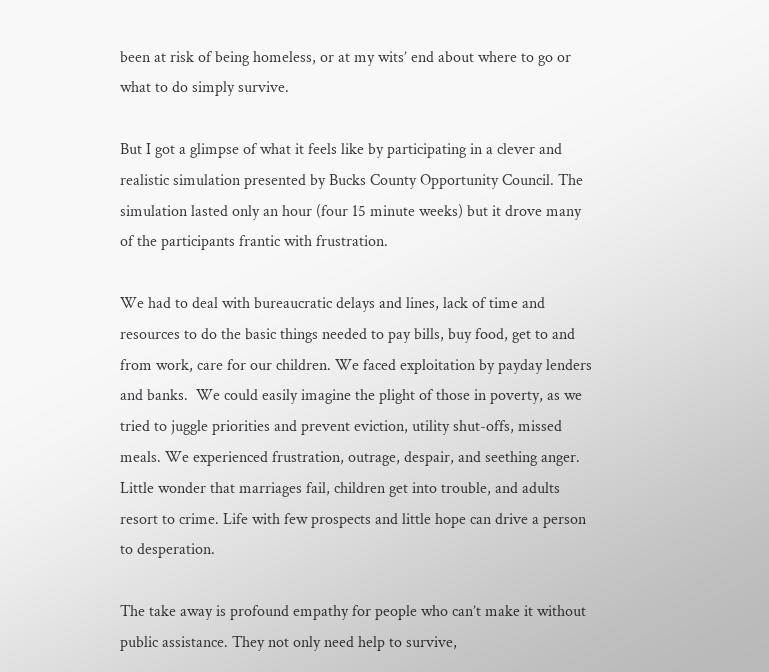been at risk of being homeless, or at my wits’ end about where to go or what to do simply survive.

But I got a glimpse of what it feels like by participating in a clever and realistic simulation presented by Bucks County Opportunity Council. The simulation lasted only an hour (four 15 minute weeks) but it drove many of the participants frantic with frustration.

We had to deal with bureaucratic delays and lines, lack of time and resources to do the basic things needed to pay bills, buy food, get to and from work, care for our children. We faced exploitation by payday lenders and banks.  We could easily imagine the plight of those in poverty, as we tried to juggle priorities and prevent eviction, utility shut-offs, missed meals. We experienced frustration, outrage, despair, and seething anger.  Little wonder that marriages fail, children get into trouble, and adults resort to crime. Life with few prospects and little hope can drive a person to desperation.

The take away is profound empathy for people who can’t make it without public assistance. They not only need help to survive,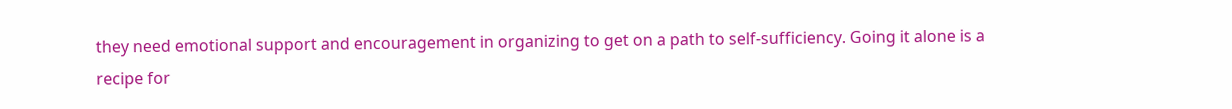they need emotional support and encouragement in organizing to get on a path to self-sufficiency. Going it alone is a recipe for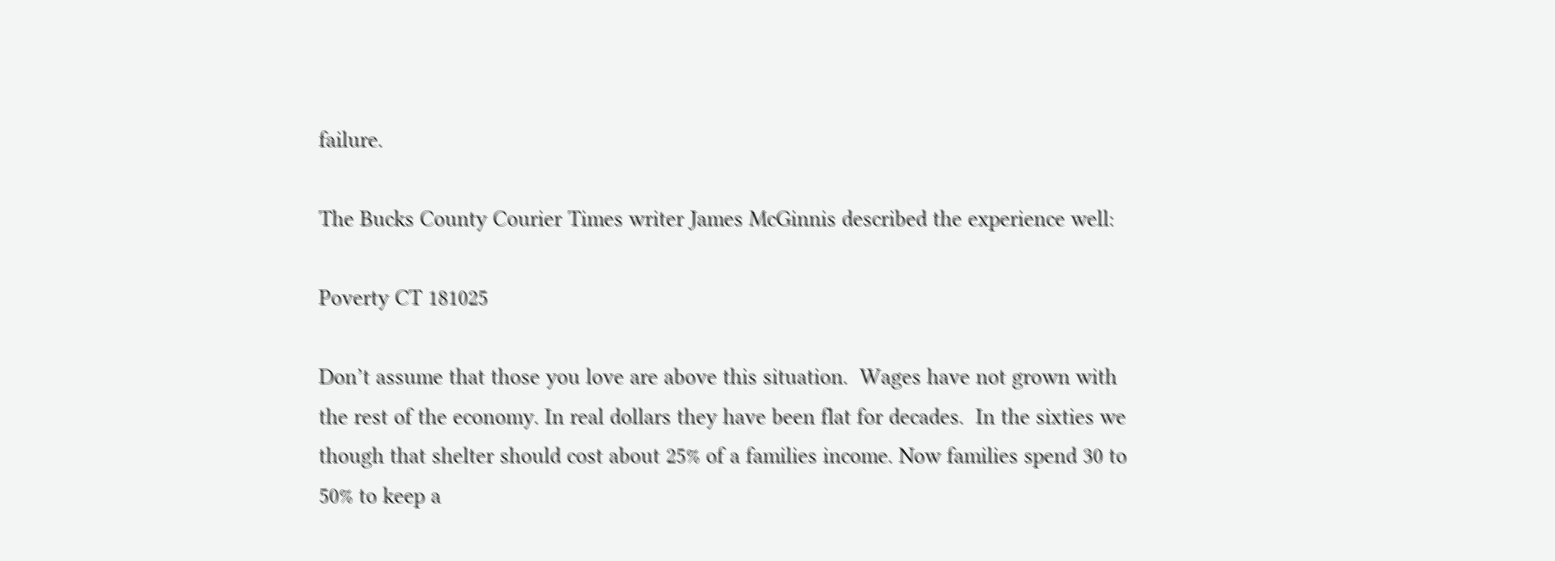failure.

The Bucks County Courier Times writer James McGinnis described the experience well:

Poverty CT 181025

Don’t assume that those you love are above this situation.  Wages have not grown with the rest of the economy. In real dollars they have been flat for decades.  In the sixties we though that shelter should cost about 25% of a families income. Now families spend 30 to 50% to keep a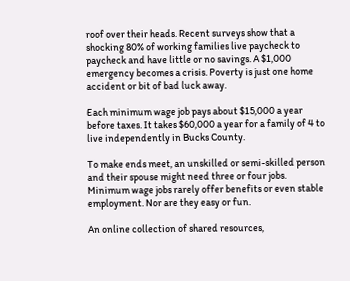roof over their heads. Recent surveys show that a shocking 80% of working families live paycheck to paycheck and have little or no savings. A $1,000 emergency becomes a crisis. Poverty is just one home accident or bit of bad luck away.

Each minimum wage job pays about $15,000 a year before taxes. It takes $60,000 a year for a family of 4 to live independently in Bucks County.

To make ends meet, an unskilled or semi-skilled person and their spouse might need three or four jobs. Minimum wage jobs rarely offer benefits or even stable employment. Nor are they easy or fun.

An online collection of shared resources,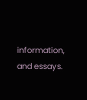information, and essays.